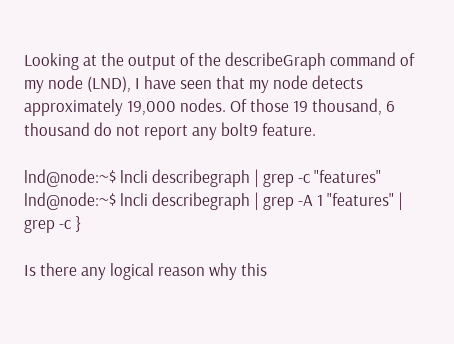Looking at the output of the describeGraph command of my node (LND), I have seen that my node detects approximately 19,000 nodes. Of those 19 thousand, 6 thousand do not report any bolt9 feature.

lnd@node:~$ lncli describegraph | grep -c "features"
lnd@node:~$ lncli describegraph | grep -A 1 "features" | grep -c }

Is there any logical reason why this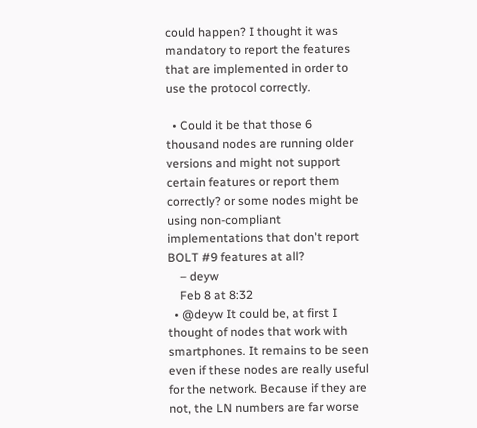could happen? I thought it was mandatory to report the features that are implemented in order to use the protocol correctly.

  • Could it be that those 6 thousand nodes are running older versions and might not support certain features or report them correctly? or some nodes might be using non-compliant implementations that don't report BOLT #9 features at all?
    – deyw
    Feb 8 at 8:32
  • @deyw It could be, at first I thought of nodes that work with smartphones. It remains to be seen even if these nodes are really useful for the network. Because if they are not, the LN numbers are far worse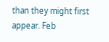than they might first appear. Feb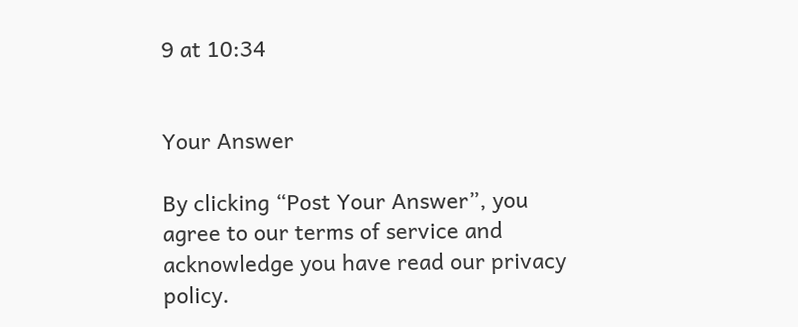9 at 10:34


Your Answer

By clicking “Post Your Answer”, you agree to our terms of service and acknowledge you have read our privacy policy.